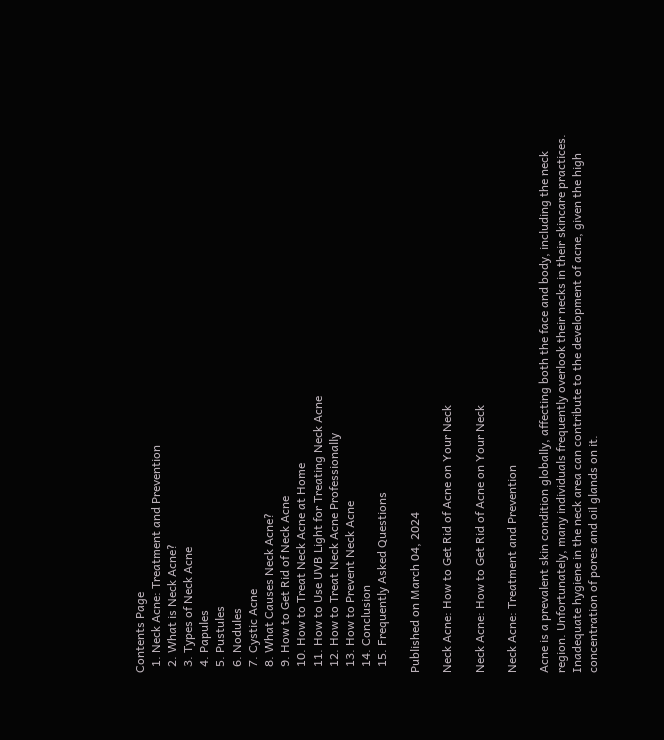Contents Page
  1. Neck Acne: Treatment and Prevention
  2. What is Neck Acne?
  3. Types of Neck Acne
  4. Papules
  5. Pustules
  6. Nodules
  7. Cystic Acne
  8. What Causes Neck Acne?
  9. How to Get Rid of Neck Acne
  10. How to Treat Neck Acne at Home
  11. How to Use UVB Light for Treating Neck Acne
  12. How to Treat Neck Acne Professionally
  13. How to Prevent Neck Acne
  14. Conclusion
  15. Frequently Asked Questions

Published on March 04, 2024

Neck Acne: How to Get Rid of Acne on Your Neck

Neck Acne: How to Get Rid of Acne on Your Neck

Neck Acne: Treatment and Prevention

Acne is a prevalent skin condition globally, affecting both the face and body, including the neck region. Unfortunately, many individuals frequently overlook their necks in their skincare practices. Inadequate hygiene in the neck area can contribute to the development of acne, given the high concentration of pores and oil glands on it.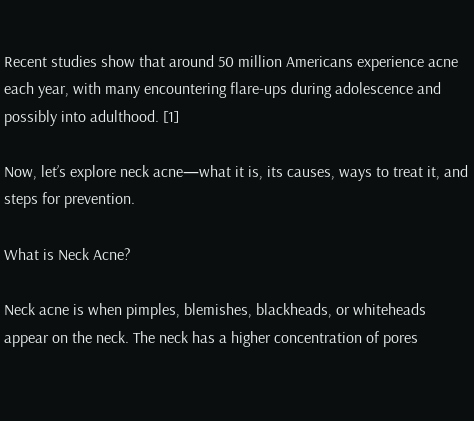Recent studies show that around 50 million Americans experience acne each year, with many encountering flare-ups during adolescence and possibly into adulthood. [1]

Now, let’s explore neck acne—what it is, its causes, ways to treat it, and steps for prevention.

What is Neck Acne?

Neck acne is when pimples, blemishes, blackheads, or whiteheads appear on the neck. The neck has a higher concentration of pores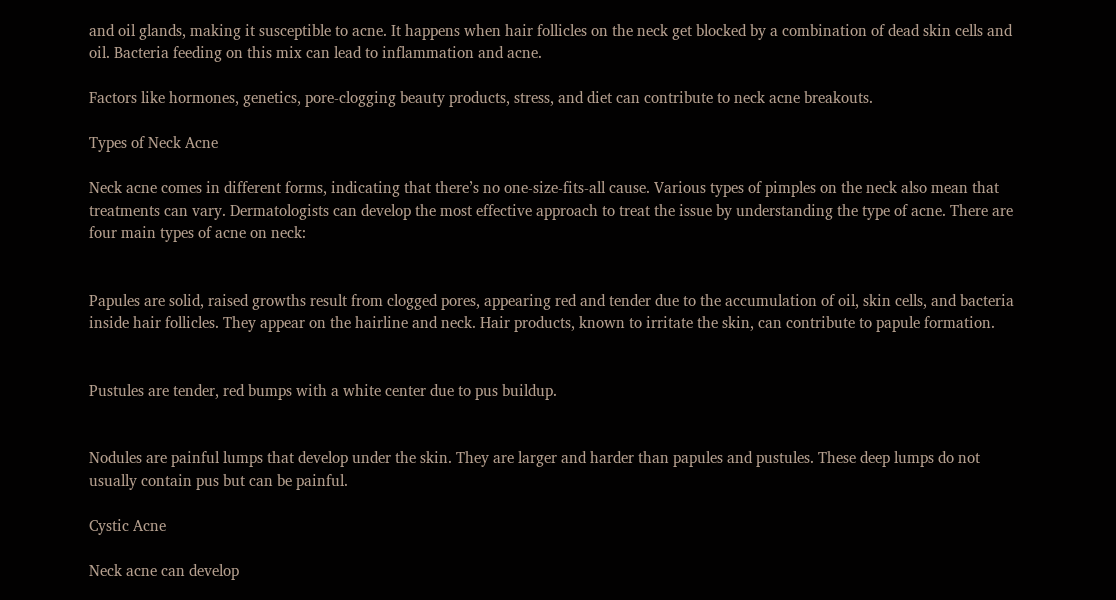and oil glands, making it susceptible to acne. It happens when hair follicles on the neck get blocked by a combination of dead skin cells and oil. Bacteria feeding on this mix can lead to inflammation and acne.

Factors like hormones, genetics, pore-clogging beauty products, stress, and diet can contribute to neck acne breakouts.

Types of Neck Acne

Neck acne comes in different forms, indicating that there’s no one-size-fits-all cause. Various types of pimples on the neck also mean that treatments can vary. Dermatologists can develop the most effective approach to treat the issue by understanding the type of acne. There are four main types of acne on neck:


Papules are solid, raised growths result from clogged pores, appearing red and tender due to the accumulation of oil, skin cells, and bacteria inside hair follicles. They appear on the hairline and neck. Hair products, known to irritate the skin, can contribute to papule formation.


Pustules are tender, red bumps with a white center due to pus buildup.


Nodules are painful lumps that develop under the skin. They are larger and harder than papules and pustules. These deep lumps do not usually contain pus but can be painful.

Cystic Acne

Neck acne can develop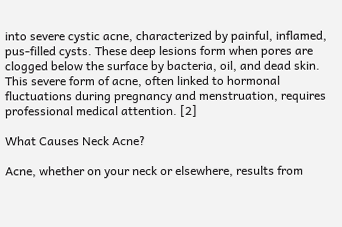into severe cystic acne, characterized by painful, inflamed, pus-filled cysts. These deep lesions form when pores are clogged below the surface by bacteria, oil, and dead skin. This severe form of acne, often linked to hormonal fluctuations during pregnancy and menstruation, requires professional medical attention. [2]

What Causes Neck Acne?

Acne, whether on your neck or elsewhere, results from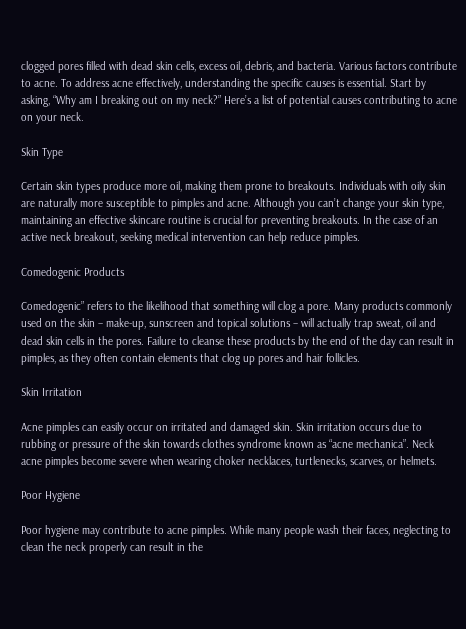clogged pores filled with dead skin cells, excess oil, debris, and bacteria. Various factors contribute to acne. To address acne effectively, understanding the specific causes is essential. Start by asking, “Why am I breaking out on my neck?” Here’s a list of potential causes contributing to acne on your neck.

Skin Type

Certain skin types produce more oil, making them prone to breakouts. Individuals with oily skin are naturally more susceptible to pimples and acne. Although you can’t change your skin type, maintaining an effective skincare routine is crucial for preventing breakouts. In the case of an active neck breakout, seeking medical intervention can help reduce pimples.

Comedogenic Products

Comedogenic” refers to the likelihood that something will clog a pore. Many products commonly used on the skin – make-up, sunscreen and topical solutions – will actually trap sweat, oil and dead skin cells in the pores. Failure to cleanse these products by the end of the day can result in pimples, as they often contain elements that clog up pores and hair follicles.

Skin Irritation

Acne pimples can easily occur on irritated and damaged skin. Skin irritation occurs due to rubbing or pressure of the skin towards clothes syndrome known as “acne mechanica”. Neck acne pimples become severe when wearing choker necklaces, turtlenecks, scarves, or helmets.

Poor Hygiene

Poor hygiene may contribute to acne pimples. While many people wash their faces, neglecting to clean the neck properly can result in the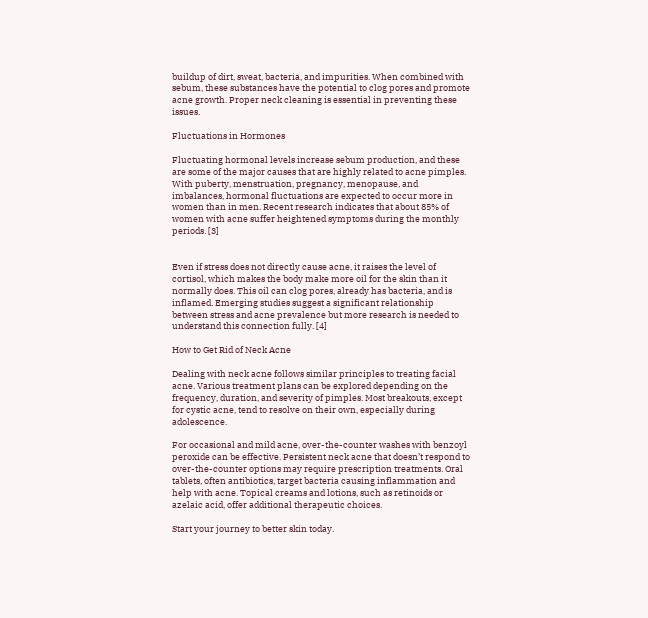buildup of dirt, sweat, bacteria, and impurities. When combined with sebum, these substances have the potential to clog pores and promote acne growth. Proper neck cleaning is essential in preventing these issues.

Fluctuations in Hormones

Fluctuating hormonal levels increase sebum production, and these are some of the major causes that are highly related to acne pimples. With puberty, menstruation, pregnancy, menopause, and imbalances, hormonal fluctuations are expected to occur more in women than in men. Recent research indicates that about 85% of women with acne suffer heightened symptoms during the monthly periods. [3]


Even if stress does not directly cause acne, it raises the level of cortisol, which makes the body make more oil for the skin than it normally does. This oil can clog pores, already has bacteria, and is inflamed. Emerging studies suggest a significant relationship between stress and acne prevalence but more research is needed to understand this connection fully. [4]

How to Get Rid of Neck Acne

Dealing with neck acne follows similar principles to treating facial acne. Various treatment plans can be explored depending on the frequency, duration, and severity of pimples. Most breakouts, except for cystic acne, tend to resolve on their own, especially during adolescence.

For occasional and mild acne, over-the-counter washes with benzoyl peroxide can be effective. Persistent neck acne that doesn’t respond to over-the-counter options may require prescription treatments. Oral tablets, often antibiotics, target bacteria causing inflammation and help with acne. Topical creams and lotions, such as retinoids or azelaic acid, offer additional therapeutic choices.

Start your journey to better skin today.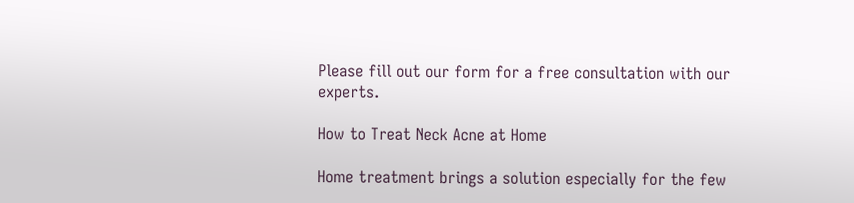Please fill out our form for a free consultation with our experts.

How to Treat Neck Acne at Home

Home treatment brings a solution especially for the few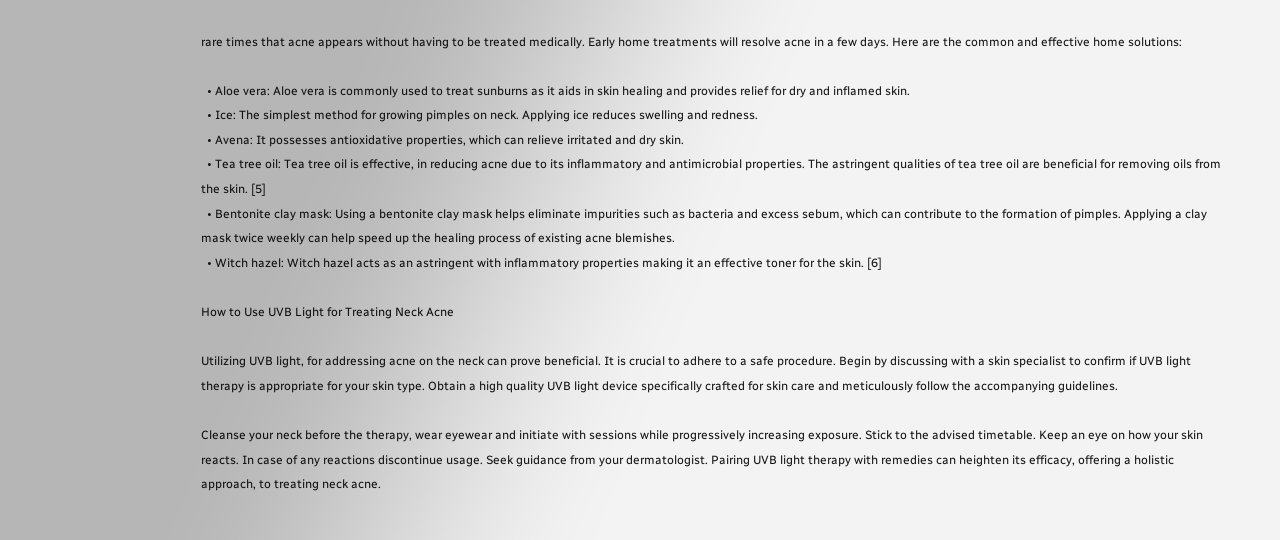rare times that acne appears without having to be treated medically. Early home treatments will resolve acne in a few days. Here are the common and effective home solutions:

  • Aloe vera: Aloe vera is commonly used to treat sunburns as it aids in skin healing and provides relief for dry and inflamed skin.
  • Ice: The simplest method for growing pimples on neck. Applying ice reduces swelling and redness.
  • Avena: It possesses antioxidative properties, which can relieve irritated and dry skin.
  • Tea tree oil: Tea tree oil is effective, in reducing acne due to its inflammatory and antimicrobial properties. The astringent qualities of tea tree oil are beneficial for removing oils from the skin. [5]
  • Bentonite clay mask: Using a bentonite clay mask helps eliminate impurities such as bacteria and excess sebum, which can contribute to the formation of pimples. Applying a clay mask twice weekly can help speed up the healing process of existing acne blemishes.
  • Witch hazel: Witch hazel acts as an astringent with inflammatory properties making it an effective toner for the skin. [6]

How to Use UVB Light for Treating Neck Acne

Utilizing UVB light, for addressing acne on the neck can prove beneficial. It is crucial to adhere to a safe procedure. Begin by discussing with a skin specialist to confirm if UVB light therapy is appropriate for your skin type. Obtain a high quality UVB light device specifically crafted for skin care and meticulously follow the accompanying guidelines.

Cleanse your neck before the therapy, wear eyewear and initiate with sessions while progressively increasing exposure. Stick to the advised timetable. Keep an eye on how your skin reacts. In case of any reactions discontinue usage. Seek guidance from your dermatologist. Pairing UVB light therapy with remedies can heighten its efficacy, offering a holistic approach, to treating neck acne.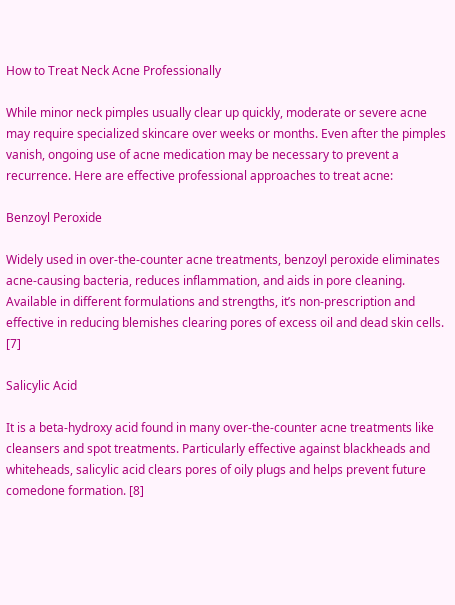How to Treat Neck Acne Professionally

While minor neck pimples usually clear up quickly, moderate or severe acne may require specialized skincare over weeks or months. Even after the pimples vanish, ongoing use of acne medication may be necessary to prevent a recurrence. Here are effective professional approaches to treat acne:

Benzoyl Peroxide

Widely used in over-the-counter acne treatments, benzoyl peroxide eliminates acne-causing bacteria, reduces inflammation, and aids in pore cleaning. Available in different formulations and strengths, it’s non-prescription and effective in reducing blemishes clearing pores of excess oil and dead skin cells.  [7]

Salicylic Acid

It is a beta-hydroxy acid found in many over-the-counter acne treatments like cleansers and spot treatments. Particularly effective against blackheads and whiteheads, salicylic acid clears pores of oily plugs and helps prevent future comedone formation. [8]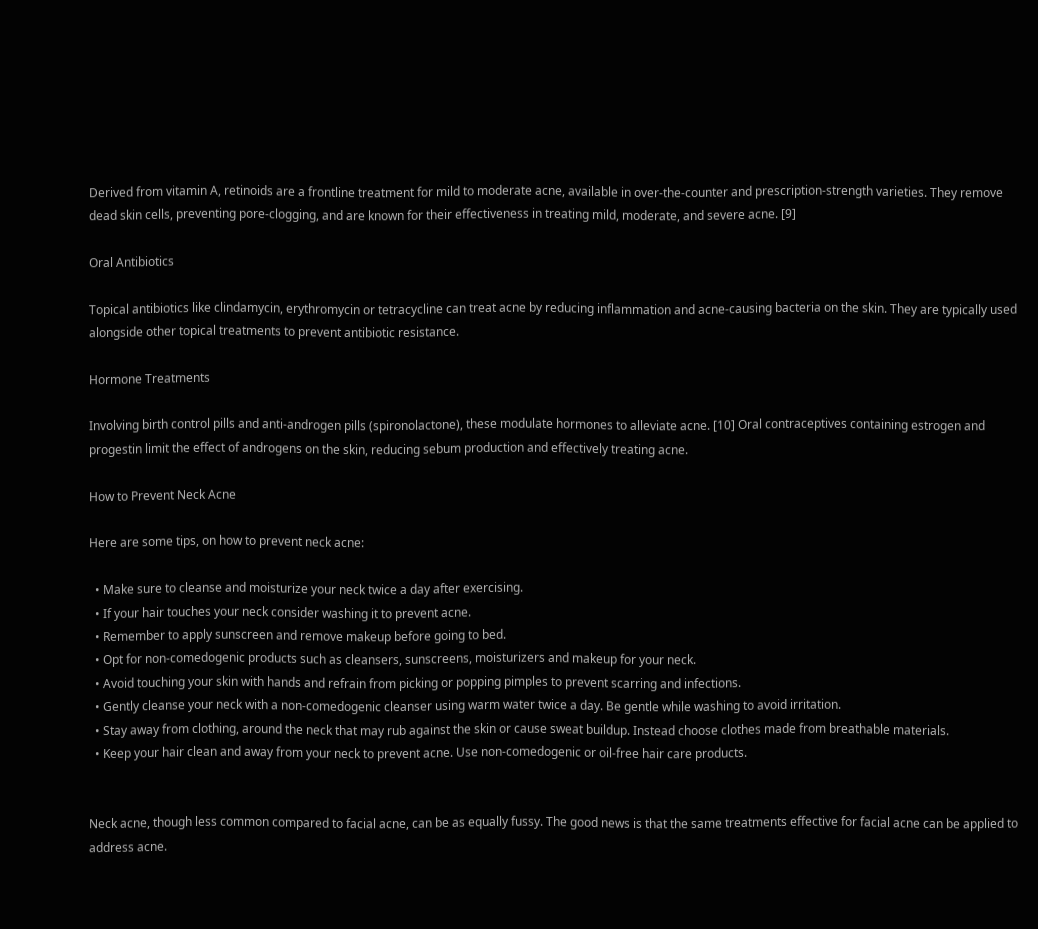Derived from vitamin A, retinoids are a frontline treatment for mild to moderate acne, available in over-the-counter and prescription-strength varieties. They remove dead skin cells, preventing pore-clogging, and are known for their effectiveness in treating mild, moderate, and severe acne. [9]

Oral Antibiotics

Topical antibiotics like clindamycin, erythromycin or tetracycline can treat acne by reducing inflammation and acne-causing bacteria on the skin. They are typically used alongside other topical treatments to prevent antibiotic resistance.

Hormone Treatments

Involving birth control pills and anti-androgen pills (spironolactone), these modulate hormones to alleviate acne. [10] Oral contraceptives containing estrogen and progestin limit the effect of androgens on the skin, reducing sebum production and effectively treating acne.

How to Prevent Neck Acne

Here are some tips, on how to prevent neck acne:

  • Make sure to cleanse and moisturize your neck twice a day after exercising.
  • If your hair touches your neck consider washing it to prevent acne.
  • Remember to apply sunscreen and remove makeup before going to bed.
  • Opt for non-comedogenic products such as cleansers, sunscreens, moisturizers and makeup for your neck.
  • Avoid touching your skin with hands and refrain from picking or popping pimples to prevent scarring and infections.
  • Gently cleanse your neck with a non-comedogenic cleanser using warm water twice a day. Be gentle while washing to avoid irritation.
  • Stay away from clothing, around the neck that may rub against the skin or cause sweat buildup. Instead choose clothes made from breathable materials.
  • Keep your hair clean and away from your neck to prevent acne. Use non-comedogenic or oil-free hair care products.


Neck acne, though less common compared to facial acne, can be as equally fussy. The good news is that the same treatments effective for facial acne can be applied to address acne.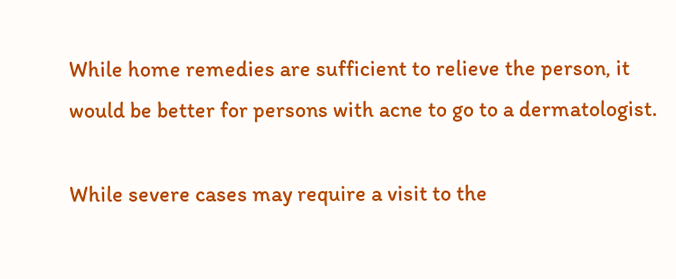While home remedies are sufficient to relieve the person, it would be better for persons with acne to go to a dermatologist.

While severe cases may require a visit to the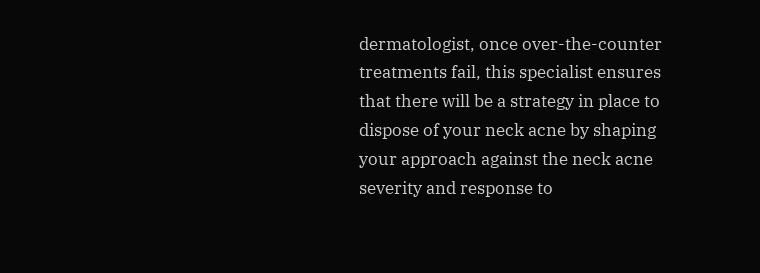dermatologist, once over-the-counter treatments fail, this specialist ensures that there will be a strategy in place to dispose of your neck acne by shaping your approach against the neck acne severity and response to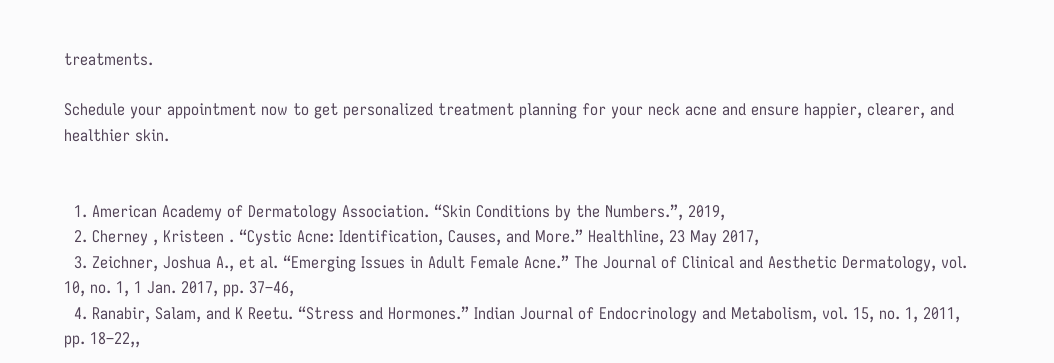treatments.

Schedule your appointment now to get personalized treatment planning for your neck acne and ensure happier, clearer, and healthier skin.


  1. American Academy of Dermatology Association. “Skin Conditions by the Numbers.”, 2019,
  2. Cherney , Kristeen . “Cystic Acne: Identification, Causes, and More.” Healthline, 23 May 2017,
  3. Zeichner, Joshua A., et al. “Emerging Issues in Adult Female Acne.” The Journal of Clinical and Aesthetic Dermatology, vol. 10, no. 1, 1 Jan. 2017, pp. 37–46,
  4. Ranabir, Salam, and K Reetu. “Stress and Hormones.” Indian Journal of Endocrinology and Metabolism, vol. 15, no. 1, 2011, pp. 18–22,,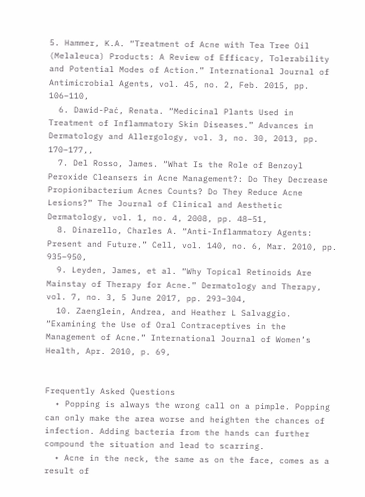5. Hammer, K.A. “Treatment of Acne with Tea Tree Oil (Melaleuca) Products: A Review of Efficacy, Tolerability and Potential Modes of Action.” International Journal of Antimicrobial Agents, vol. 45, no. 2, Feb. 2015, pp. 106–110,
  6. Dawid-Pać, Renata. “Medicinal Plants Used in Treatment of Inflammatory Skin Diseases.” Advances in Dermatology and Allergology, vol. 3, no. 30, 2013, pp. 170–177,,
  7. Del Rosso, James. “What Is the Role of Benzoyl Peroxide Cleansers in Acne Management?: Do They Decrease Propionibacterium Acnes Counts? Do They Reduce Acne Lesions?” The Journal of Clinical and Aesthetic Dermatology, vol. 1, no. 4, 2008, pp. 48–51,
  8. Dinarello, Charles A. “Anti-Inflammatory Agents: Present and Future.” Cell, vol. 140, no. 6, Mar. 2010, pp. 935–950,
  9. Leyden, James, et al. “Why Topical Retinoids Are Mainstay of Therapy for Acne.” Dermatology and Therapy, vol. 7, no. 3, 5 June 2017, pp. 293–304,
  10. Zaenglein, Andrea, and Heather L Salvaggio. “Examining the Use of Oral Contraceptives in the Management of Acne.” International Journal of Women’s Health, Apr. 2010, p. 69,


Frequently Asked Questions
  • Popping is always the wrong call on a pimple. Popping can only make the area worse and heighten the chances of infection. Adding bacteria from the hands can further compound the situation and lead to scarring.
  • Acne in the neck, the same as on the face, comes as a result of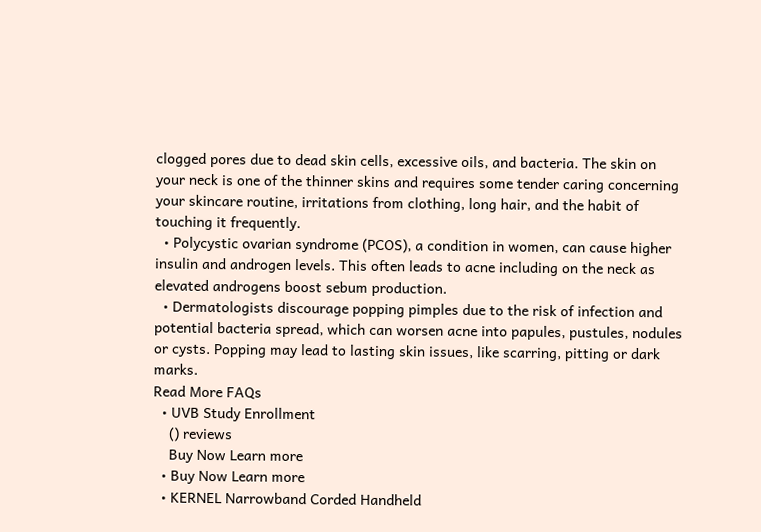clogged pores due to dead skin cells, excessive oils, and bacteria. The skin on your neck is one of the thinner skins and requires some tender caring concerning your skincare routine, irritations from clothing, long hair, and the habit of touching it frequently.
  • Polycystic ovarian syndrome (PCOS), a condition in women, can cause higher insulin and androgen levels. This often leads to acne including on the neck as elevated androgens boost sebum production.
  • Dermatologists discourage popping pimples due to the risk of infection and potential bacteria spread, which can worsen acne into papules, pustules, nodules or cysts. Popping may lead to lasting skin issues, like scarring, pitting or dark marks.
Read More FAQs
  • UVB Study Enrollment
    () reviews
    Buy Now Learn more
  • Buy Now Learn more
  • KERNEL Narrowband Corded Handheld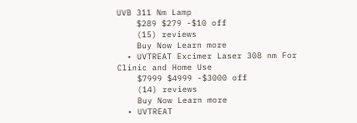UVB 311 Nm Lamp
    $289 $279 -$10 off
    (15) reviews
    Buy Now Learn more
  • UVTREAT Excimer Laser 308 nm For Clinic and Home Use
    $7999 $4999 -$3000 off
    (14) reviews
    Buy Now Learn more
  • UVTREAT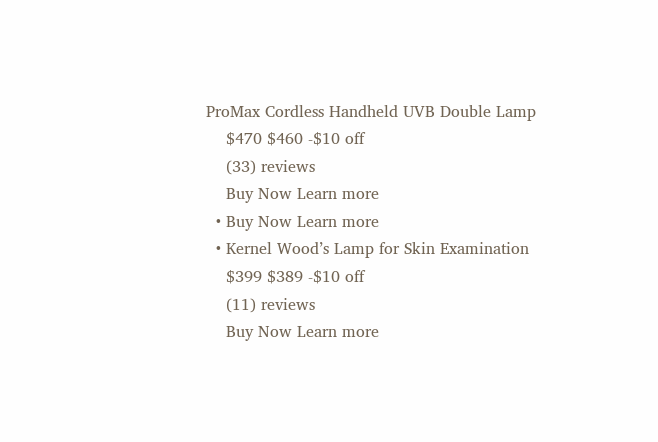ProMax Cordless Handheld UVB Double Lamp
    $470 $460 -$10 off
    (33) reviews
    Buy Now Learn more
  • Buy Now Learn more
  • Kernel Wood’s Lamp for Skin Examination
    $399 $389 -$10 off
    (11) reviews
    Buy Now Learn more